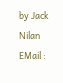by Jack Nilan            EMail :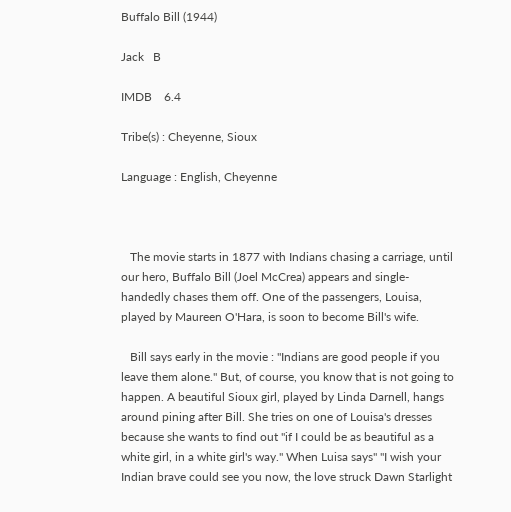Buffalo Bill (1944)

Jack   B

IMDB    6.4

Tribe(s) : Cheyenne, Sioux

Language : English, Cheyenne



   The movie starts in 1877 with Indians chasing a carriage, until our hero, Buffalo Bill (Joel McCrea) appears and single-handedly chases them off. One of the passengers, Louisa, played by Maureen O'Hara, is soon to become Bill's wife.

   Bill says early in the movie : "Indians are good people if you leave them alone." But, of course, you know that is not going to happen. A beautiful Sioux girl, played by Linda Darnell, hangs around pining after Bill. She tries on one of Louisa's dresses because she wants to find out "if I could be as beautiful as a white girl, in a white girl's way." When Luisa says" "I wish your Indian brave could see you now, the love struck Dawn Starlight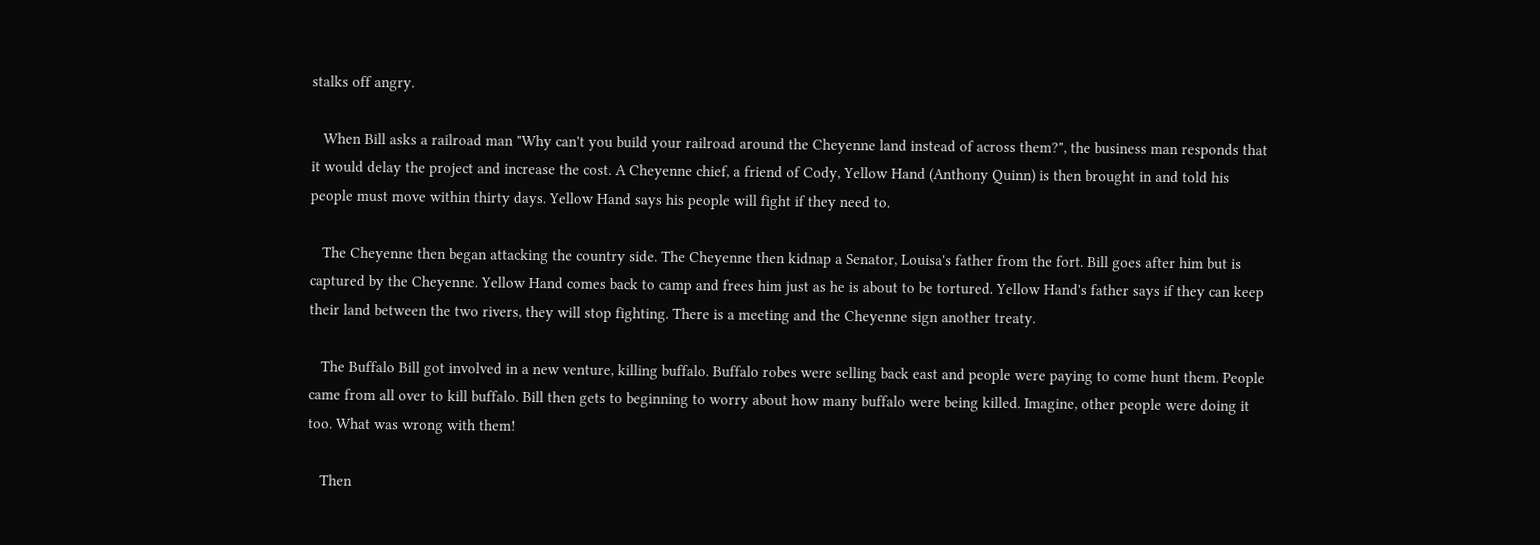stalks off angry.

   When Bill asks a railroad man "Why can't you build your railroad around the Cheyenne land instead of across them?", the business man responds that it would delay the project and increase the cost. A Cheyenne chief, a friend of Cody, Yellow Hand (Anthony Quinn) is then brought in and told his people must move within thirty days. Yellow Hand says his people will fight if they need to.

   The Cheyenne then began attacking the country side. The Cheyenne then kidnap a Senator, Louisa's father from the fort. Bill goes after him but is captured by the Cheyenne. Yellow Hand comes back to camp and frees him just as he is about to be tortured. Yellow Hand's father says if they can keep their land between the two rivers, they will stop fighting. There is a meeting and the Cheyenne sign another treaty.

   The Buffalo Bill got involved in a new venture, killing buffalo. Buffalo robes were selling back east and people were paying to come hunt them. People came from all over to kill buffalo. Bill then gets to beginning to worry about how many buffalo were being killed. Imagine, other people were doing it too. What was wrong with them!

   Then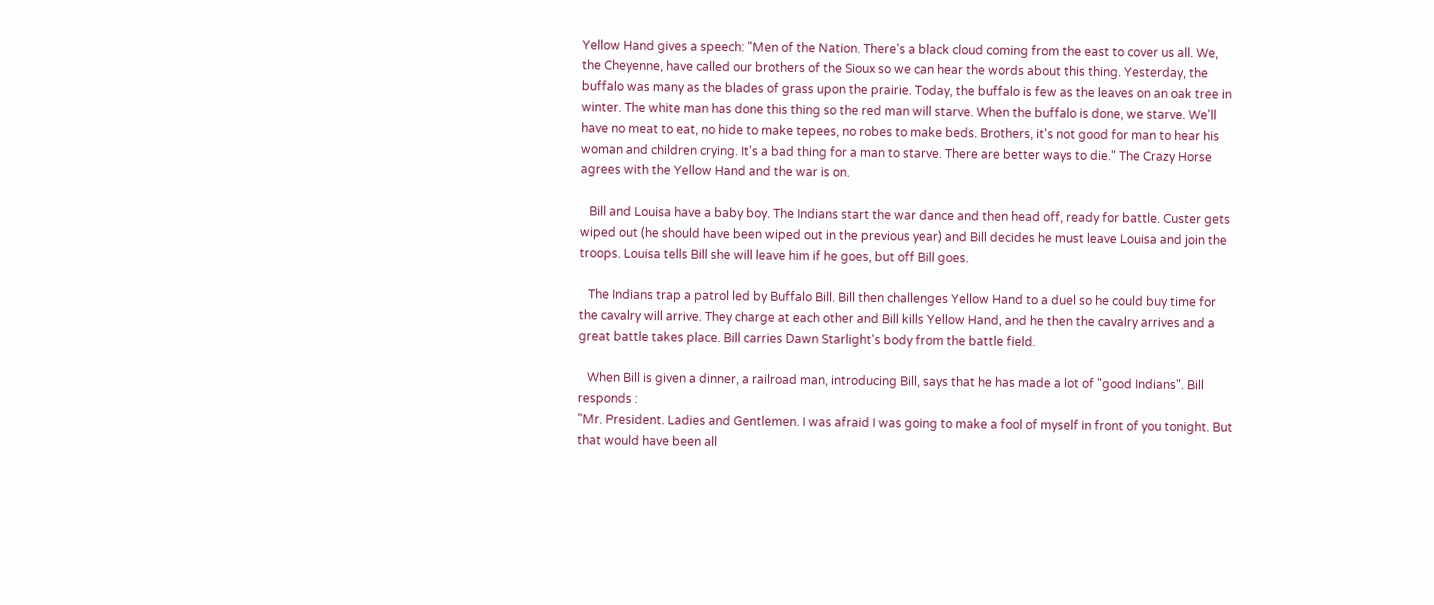Yellow Hand gives a speech: "Men of the Nation. There's a black cloud coming from the east to cover us all. We, the Cheyenne, have called our brothers of the Sioux so we can hear the words about this thing. Yesterday, the buffalo was many as the blades of grass upon the prairie. Today, the buffalo is few as the leaves on an oak tree in winter. The white man has done this thing so the red man will starve. When the buffalo is done, we starve. We'll have no meat to eat, no hide to make tepees, no robes to make beds. Brothers, it's not good for man to hear his woman and children crying. It's a bad thing for a man to starve. There are better ways to die." The Crazy Horse agrees with the Yellow Hand and the war is on.

   Bill and Louisa have a baby boy. The Indians start the war dance and then head off, ready for battle. Custer gets wiped out (he should have been wiped out in the previous year) and Bill decides he must leave Louisa and join the troops. Louisa tells Bill she will leave him if he goes, but off Bill goes.

   The Indians trap a patrol led by Buffalo Bill. Bill then challenges Yellow Hand to a duel so he could buy time for the cavalry will arrive. They charge at each other and Bill kills Yellow Hand, and he then the cavalry arrives and a great battle takes place. Bill carries Dawn Starlight's body from the battle field.

   When Bill is given a dinner, a railroad man, introducing Bill, says that he has made a lot of "good Indians". Bill responds :
"Mr. President. Ladies and Gentlemen. I was afraid I was going to make a fool of myself in front of you tonight. But that would have been all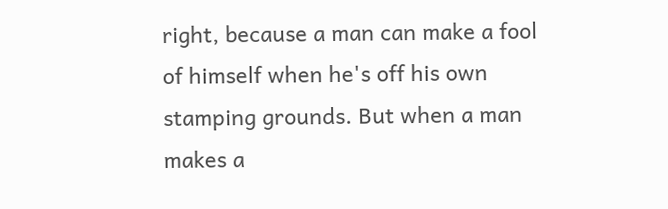right, because a man can make a fool of himself when he's off his own stamping grounds. But when a man makes a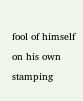fool of himself on his own stamping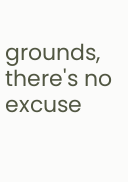grounds, there's no excuse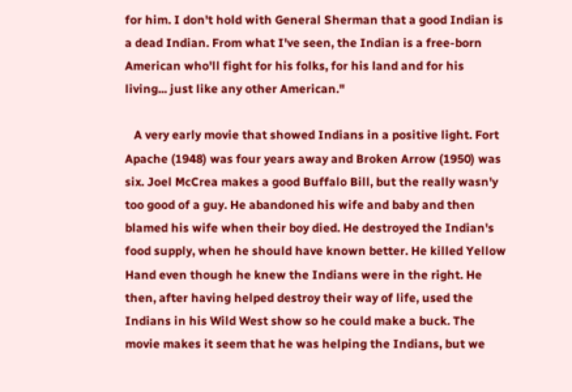for him. I don't hold with General Sherman that a good Indian is a dead Indian. From what I've seen, the Indian is a free-born American who'll fight for his folks, for his land and for his living... just like any other American."

   A very early movie that showed Indians in a positive light. Fort Apache (1948) was four years away and Broken Arrow (1950) was six. Joel McCrea makes a good Buffalo Bill, but the really wasn'y too good of a guy. He abandoned his wife and baby and then blamed his wife when their boy died. He destroyed the Indian's food supply, when he should have known better. He killed Yellow Hand even though he knew the Indians were in the right. He then, after having helped destroy their way of life, used the Indians in his Wild West show so he could make a buck. The movie makes it seem that he was helping the Indians, but we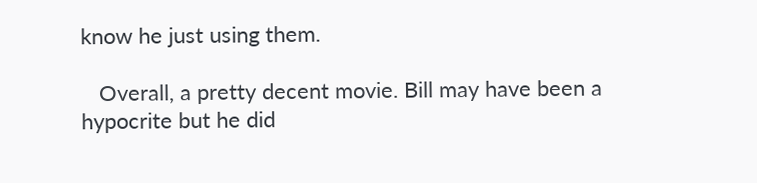know he just using them.

   Overall, a pretty decent movie. Bill may have been a hypocrite but he did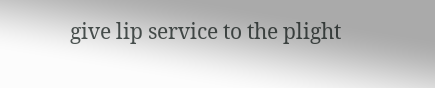give lip service to the plight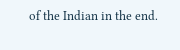of the Indian in the end.